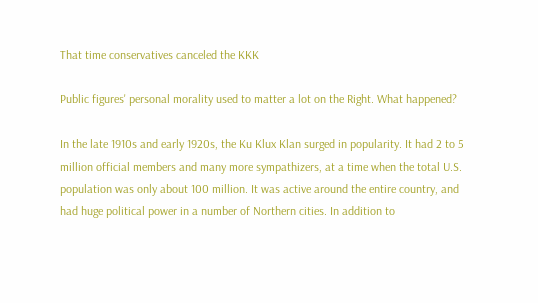That time conservatives canceled the KKK

Public figures' personal morality used to matter a lot on the Right. What happened?

In the late 1910s and early 1920s, the Ku Klux Klan surged in popularity. It had 2 to 5 million official members and many more sympathizers, at a time when the total U.S. population was only about 100 million. It was active around the entire country, and had huge political power in a number of Northern cities. In addition to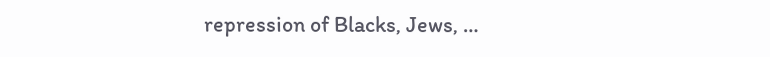repression of Blacks, Jews, …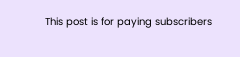This post is for paying subscribers